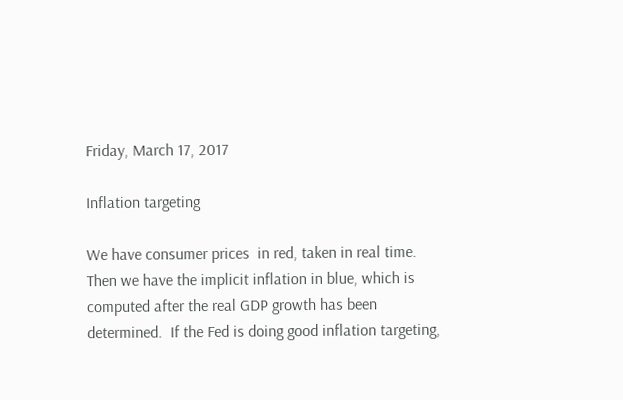Friday, March 17, 2017

Inflation targeting

We have consumer prices  in red, taken in real time. Then we have the implicit inflation in blue, which is computed after the real GDP growth has been determined.  If the Fed is doing good inflation targeting,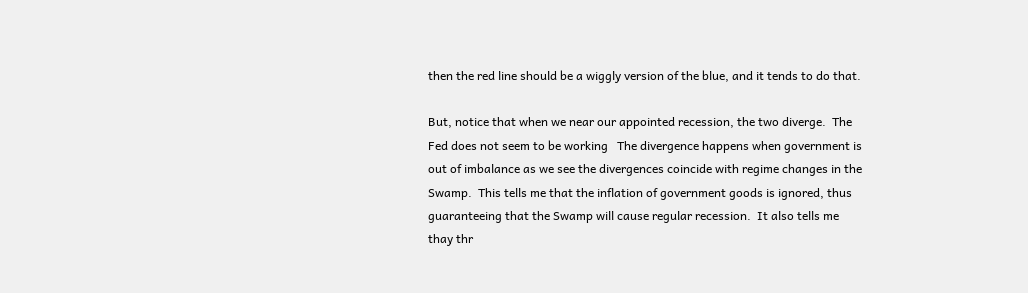then the red line should be a wiggly version of the blue, and it tends to do that.

But, notice that when we near our appointed recession, the two diverge.  The Fed does not seem to be working   The divergence happens when government is out of imbalance as we see the divergences coincide with regime changes in the Swamp.  This tells me that the inflation of government goods is ignored, thus guaranteeing that the Swamp will cause regular recession.  It also tells me thay thr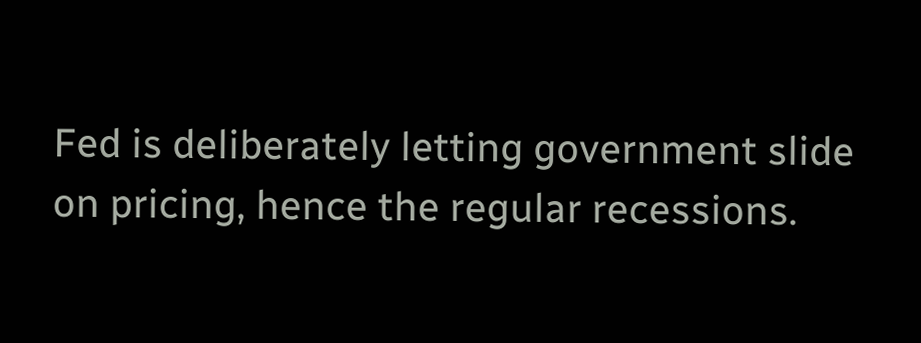Fed is deliberately letting government slide on pricing, hence the regular recessions.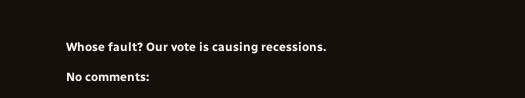Whose fault? Our vote is causing recessions.

No comments: